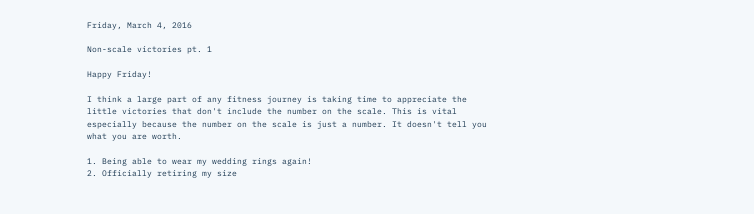Friday, March 4, 2016

Non-scale victories pt. 1

Happy Friday!

I think a large part of any fitness journey is taking time to appreciate the little victories that don't include the number on the scale. This is vital especially because the number on the scale is just a number. It doesn't tell you what you are worth.

1. Being able to wear my wedding rings again!
2. Officially retiring my size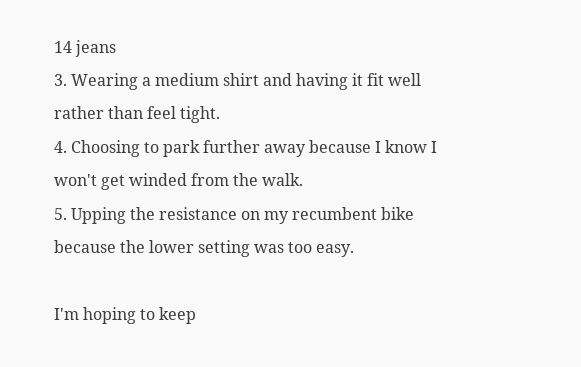14 jeans
3. Wearing a medium shirt and having it fit well rather than feel tight.
4. Choosing to park further away because I know I won't get winded from the walk.
5. Upping the resistance on my recumbent bike because the lower setting was too easy.

I'm hoping to keep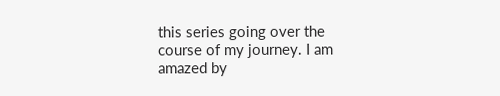this series going over the course of my journey. I am amazed by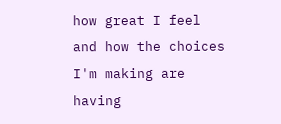how great I feel and how the choices I'm making are having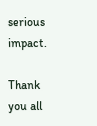serious impact.

Thank you all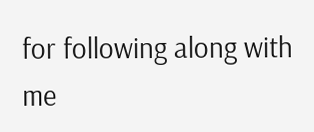for following along with me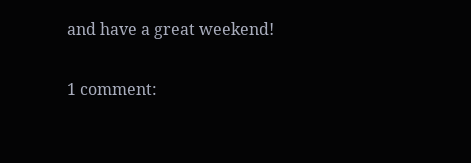and have a great weekend!

1 comment: